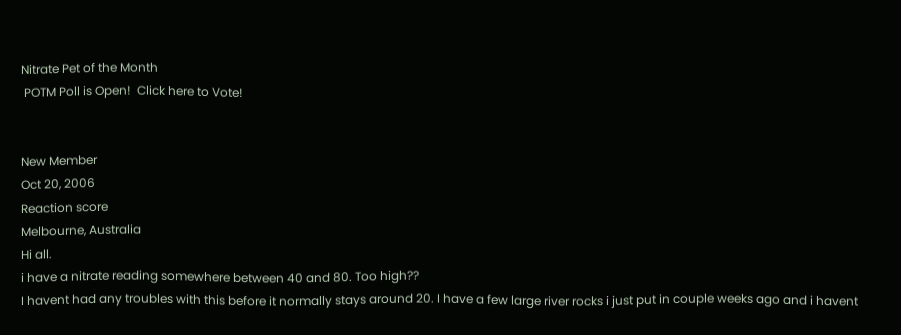Nitrate Pet of the Month
 POTM Poll is Open!  Click here to Vote!


New Member
Oct 20, 2006
Reaction score
Melbourne, Australia
Hi all.
i have a nitrate reading somewhere between 40 and 80. Too high??
I havent had any troubles with this before it normally stays around 20. I have a few large river rocks i just put in couple weeks ago and i havent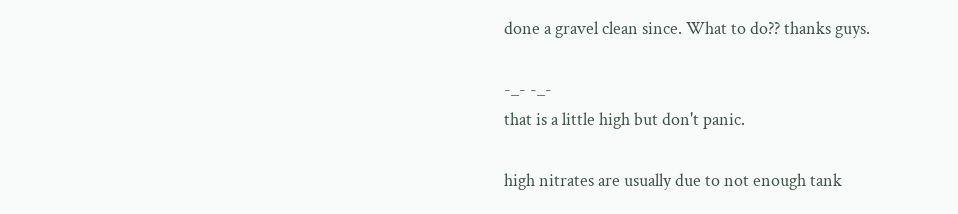done a gravel clean since. What to do?? thanks guys.

-_- -_-
that is a little high but don't panic.

high nitrates are usually due to not enough tank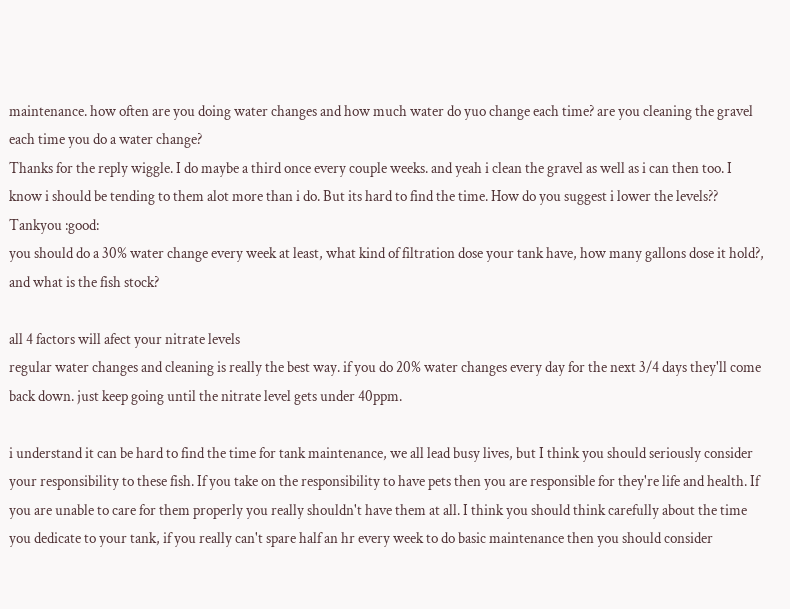maintenance. how often are you doing water changes and how much water do yuo change each time? are you cleaning the gravel each time you do a water change?
Thanks for the reply wiggle. I do maybe a third once every couple weeks. and yeah i clean the gravel as well as i can then too. I know i should be tending to them alot more than i do. But its hard to find the time. How do you suggest i lower the levels?? Tankyou :good:
you should do a 30% water change every week at least, what kind of filtration dose your tank have, how many gallons dose it hold?, and what is the fish stock?

all 4 factors will afect your nitrate levels
regular water changes and cleaning is really the best way. if you do 20% water changes every day for the next 3/4 days they'll come back down. just keep going until the nitrate level gets under 40ppm.

i understand it can be hard to find the time for tank maintenance, we all lead busy lives, but I think you should seriously consider your responsibility to these fish. If you take on the responsibility to have pets then you are responsible for they're life and health. If you are unable to care for them properly you really shouldn't have them at all. I think you should think carefully about the time you dedicate to your tank, if you really can't spare half an hr every week to do basic maintenance then you should consider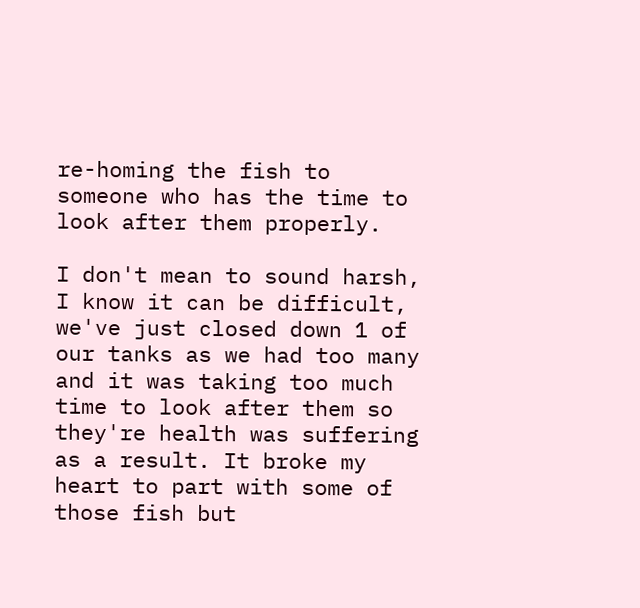re-homing the fish to someone who has the time to look after them properly.

I don't mean to sound harsh, I know it can be difficult, we've just closed down 1 of our tanks as we had too many and it was taking too much time to look after them so they're health was suffering as a result. It broke my heart to part with some of those fish but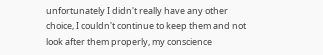unfortunately I didn't really have any other choice, I couldn't continue to keep them and not look after them properly, my conscience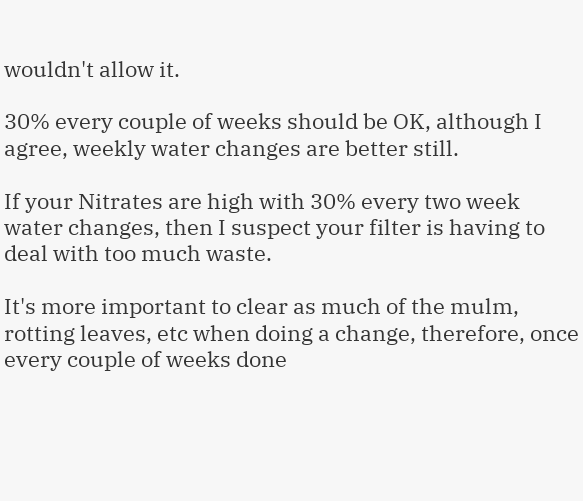wouldn't allow it.

30% every couple of weeks should be OK, although I agree, weekly water changes are better still.

If your Nitrates are high with 30% every two week water changes, then I suspect your filter is having to deal with too much waste.

It's more important to clear as much of the mulm, rotting leaves, etc when doing a change, therefore, once every couple of weeks done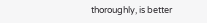thoroughly, is better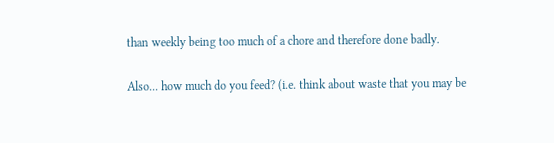than weekly being too much of a chore and therefore done badly.

Also... how much do you feed? (i.e. think about waste that you may be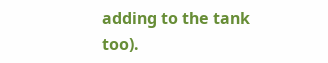adding to the tank too).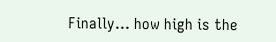Finally... how high is the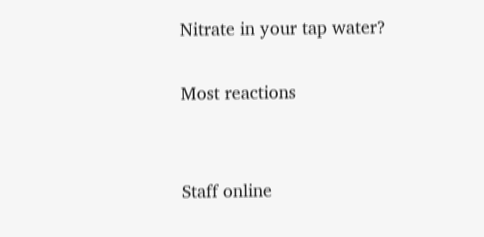Nitrate in your tap water?

Most reactions


Staff online